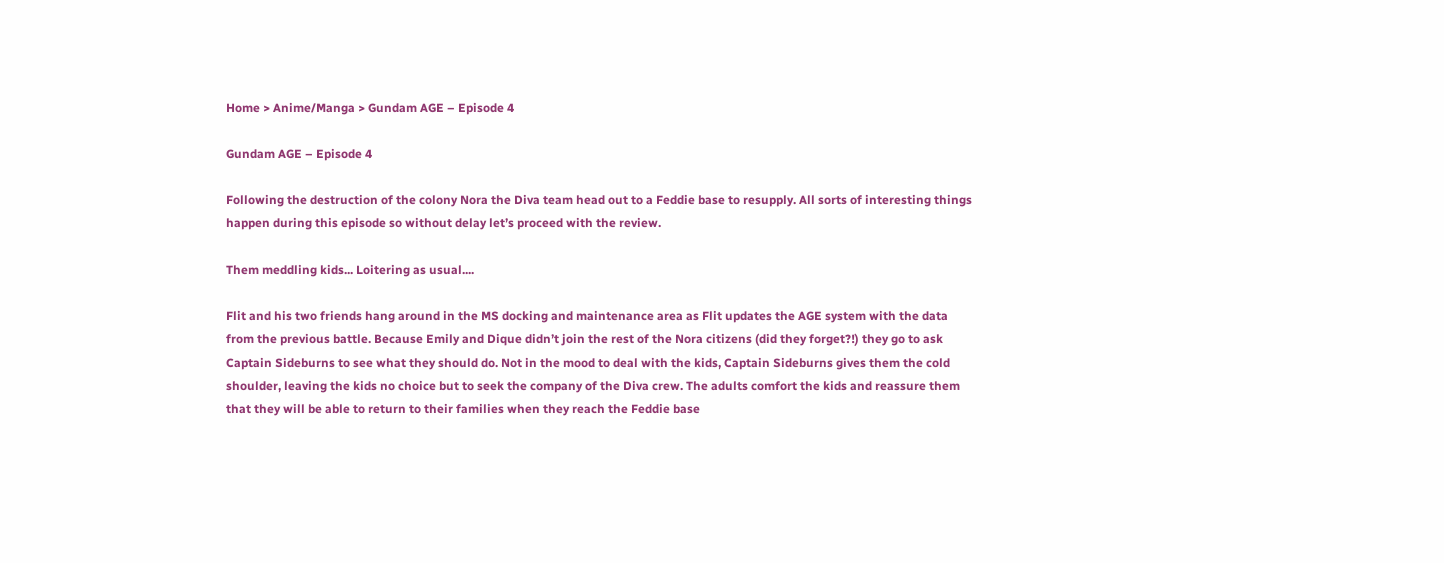Home > Anime/Manga > Gundam AGE – Episode 4

Gundam AGE – Episode 4

Following the destruction of the colony Nora the Diva team head out to a Feddie base to resupply. All sorts of interesting things happen during this episode so without delay let’s proceed with the review.

Them meddling kids... Loitering as usual....

Flit and his two friends hang around in the MS docking and maintenance area as Flit updates the AGE system with the data from the previous battle. Because Emily and Dique didn’t join the rest of the Nora citizens (did they forget?!) they go to ask Captain Sideburns to see what they should do. Not in the mood to deal with the kids, Captain Sideburns gives them the cold shoulder, leaving the kids no choice but to seek the company of the Diva crew. The adults comfort the kids and reassure them that they will be able to return to their families when they reach the Feddie base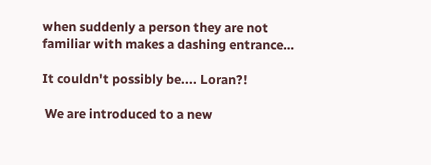when suddenly a person they are not familiar with makes a dashing entrance…

It couldn't possibly be.... Loran?!

 We are introduced to a new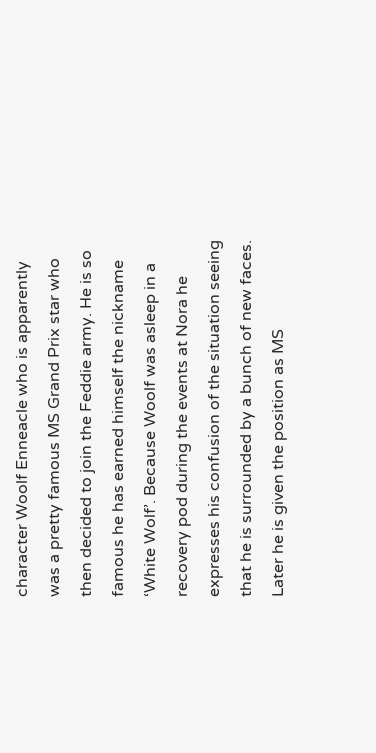character Woolf Enneacle who is apparently was a pretty famous MS Grand Prix star who then decided to join the Feddie army. He is so famous he has earned himself the nickname ‘White Wolf’. Because Woolf was asleep in a recovery pod during the events at Nora he expresses his confusion of the situation seeing that he is surrounded by a bunch of new faces. Later he is given the position as MS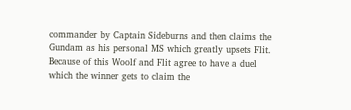commander by Captain Sideburns and then claims the Gundam as his personal MS which greatly upsets Flit. Because of this Woolf and Flit agree to have a duel which the winner gets to claim the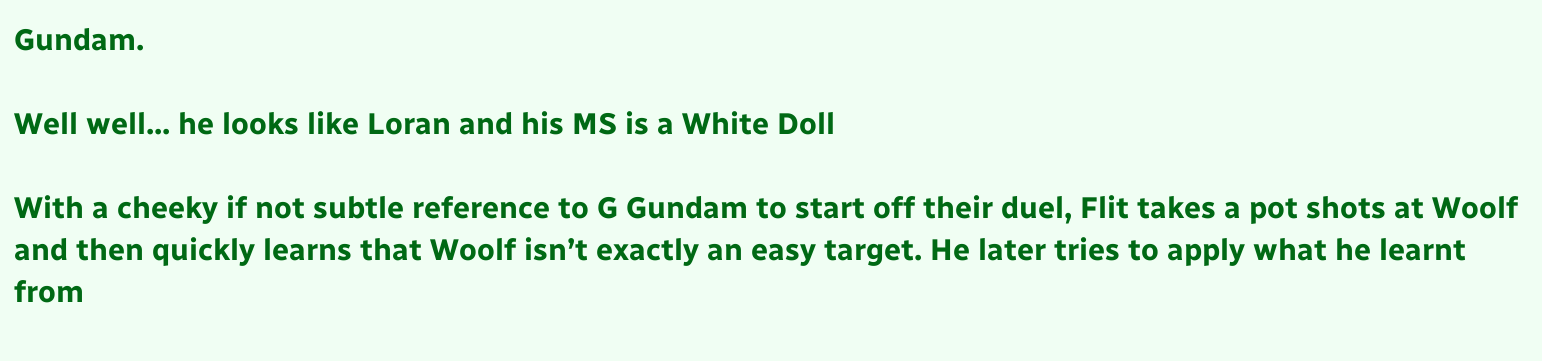Gundam.

Well well... he looks like Loran and his MS is a White Doll

With a cheeky if not subtle reference to G Gundam to start off their duel, Flit takes a pot shots at Woolf and then quickly learns that Woolf isn’t exactly an easy target. He later tries to apply what he learnt from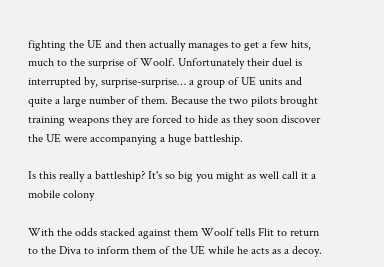fighting the UE and then actually manages to get a few hits, much to the surprise of Woolf. Unfortunately their duel is interrupted by, surprise-surprise… a group of UE units and quite a large number of them. Because the two pilots brought training weapons they are forced to hide as they soon discover the UE were accompanying a huge battleship.

Is this really a battleship? It's so big you might as well call it a mobile colony

With the odds stacked against them Woolf tells Flit to return to the Diva to inform them of the UE while he acts as a decoy.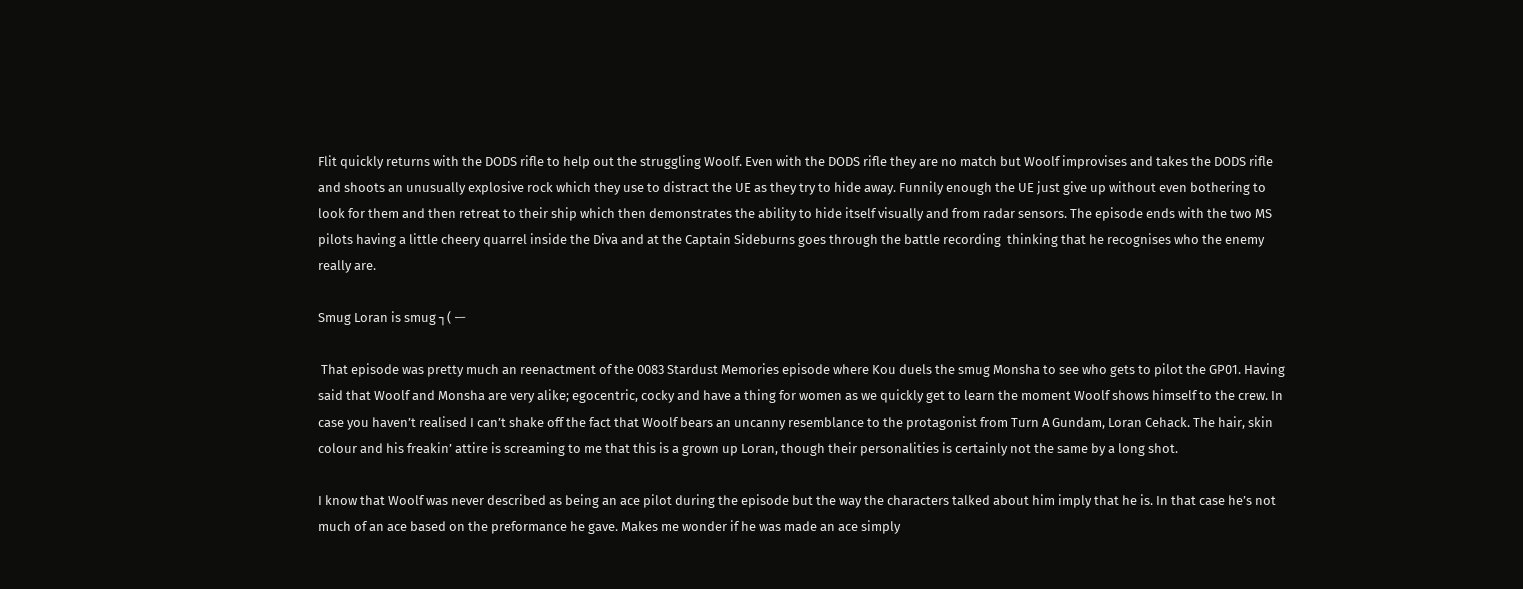Flit quickly returns with the DODS rifle to help out the struggling Woolf. Even with the DODS rifle they are no match but Woolf improvises and takes the DODS rifle and shoots an unusually explosive rock which they use to distract the UE as they try to hide away. Funnily enough the UE just give up without even bothering to look for them and then retreat to their ship which then demonstrates the ability to hide itself visually and from radar sensors. The episode ends with the two MS pilots having a little cheery quarrel inside the Diva and at the Captain Sideburns goes through the battle recording  thinking that he recognises who the enemy really are.

Smug Loran is smug ┐( ー

 That episode was pretty much an reenactment of the 0083 Stardust Memories episode where Kou duels the smug Monsha to see who gets to pilot the GP01. Having said that Woolf and Monsha are very alike; egocentric, cocky and have a thing for women as we quickly get to learn the moment Woolf shows himself to the crew. In case you haven’t realised I can’t shake off the fact that Woolf bears an uncanny resemblance to the protagonist from Turn A Gundam, Loran Cehack. The hair, skin colour and his freakin’ attire is screaming to me that this is a grown up Loran, though their personalities is certainly not the same by a long shot.

I know that Woolf was never described as being an ace pilot during the episode but the way the characters talked about him imply that he is. In that case he’s not much of an ace based on the preformance he gave. Makes me wonder if he was made an ace simply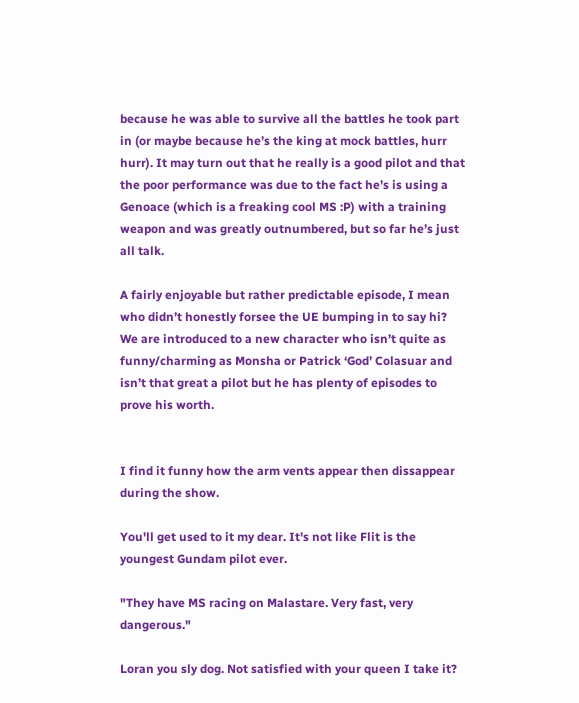because he was able to survive all the battles he took part in (or maybe because he’s the king at mock battles, hurr hurr). It may turn out that he really is a good pilot and that the poor performance was due to the fact he’s is using a Genoace (which is a freaking cool MS :P) with a training weapon and was greatly outnumbered, but so far he’s just all talk.

A fairly enjoyable but rather predictable episode, I mean who didn’t honestly forsee the UE bumping in to say hi? We are introduced to a new character who isn’t quite as funny/charming as Monsha or Patrick ‘God’ Colasuar and isn’t that great a pilot but he has plenty of episodes to prove his worth.


I find it funny how the arm vents appear then dissappear during the show.

You'll get used to it my dear. It's not like Flit is the youngest Gundam pilot ever.

"They have MS racing on Malastare. Very fast, very dangerous."

Loran you sly dog. Not satisfied with your queen I take it?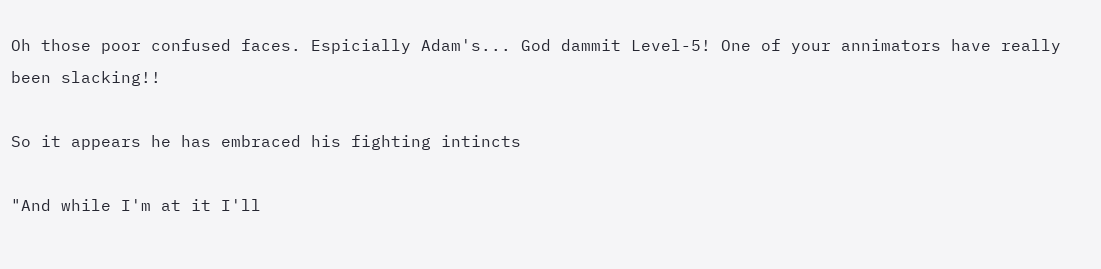Oh those poor confused faces. Espicially Adam's... God dammit Level-5! One of your annimators have really been slacking!!

So it appears he has embraced his fighting intincts

"And while I'm at it I'll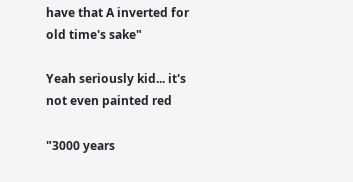have that A inverted for old time's sake"

Yeah seriously kid... it's not even painted red

"3000 years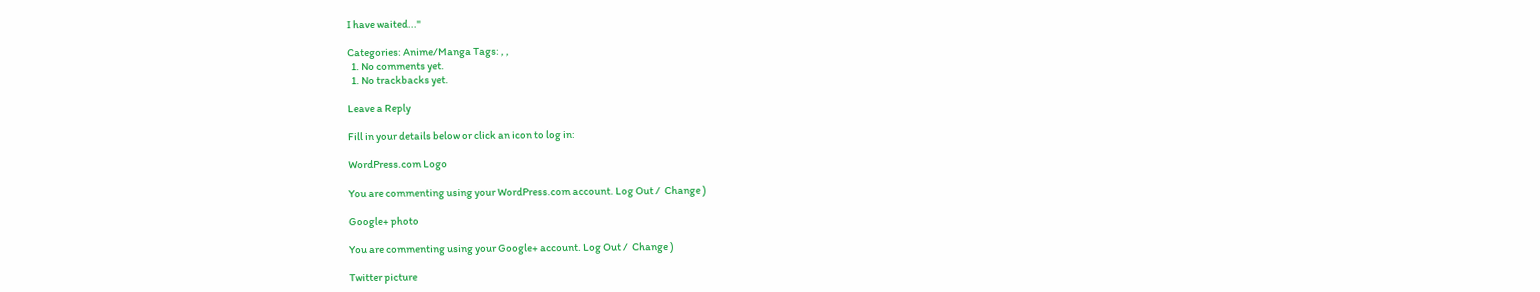I have waited..."

Categories: Anime/Manga Tags: , ,
  1. No comments yet.
  1. No trackbacks yet.

Leave a Reply

Fill in your details below or click an icon to log in:

WordPress.com Logo

You are commenting using your WordPress.com account. Log Out /  Change )

Google+ photo

You are commenting using your Google+ account. Log Out /  Change )

Twitter picture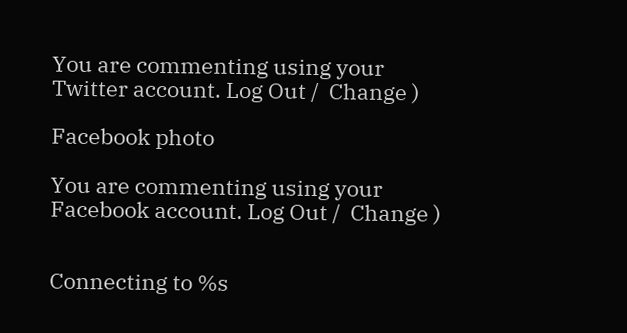You are commenting using your Twitter account. Log Out /  Change )

Facebook photo

You are commenting using your Facebook account. Log Out /  Change )


Connecting to %s